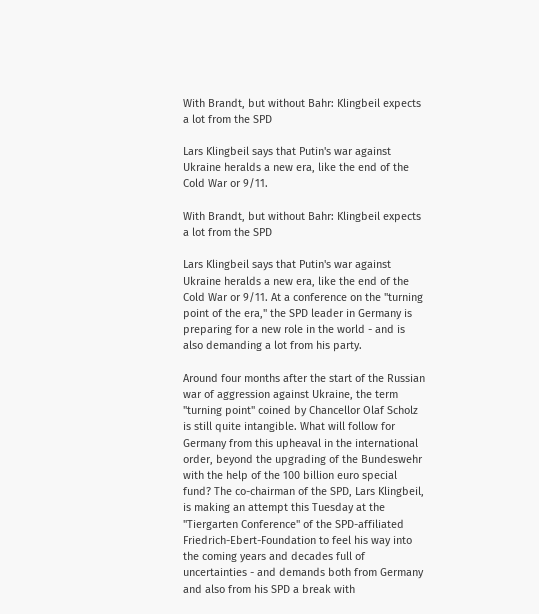With Brandt, but without Bahr: Klingbeil expects a lot from the SPD

Lars Klingbeil says that Putin's war against Ukraine heralds a new era, like the end of the Cold War or 9/11.

With Brandt, but without Bahr: Klingbeil expects a lot from the SPD

Lars Klingbeil says that Putin's war against Ukraine heralds a new era, like the end of the Cold War or 9/11. At a conference on the "turning point of the era," the SPD leader in Germany is preparing for a new role in the world - and is also demanding a lot from his party.

Around four months after the start of the Russian war of aggression against Ukraine, the term "turning point" coined by Chancellor Olaf Scholz is still quite intangible. What will follow for Germany from this upheaval in the international order, beyond the upgrading of the Bundeswehr with the help of the 100 billion euro special fund? The co-chairman of the SPD, Lars Klingbeil, is making an attempt this Tuesday at the "Tiergarten Conference" of the SPD-affiliated Friedrich-Ebert-Foundation to feel his way into the coming years and decades full of uncertainties - and demands both from Germany and also from his SPD a break with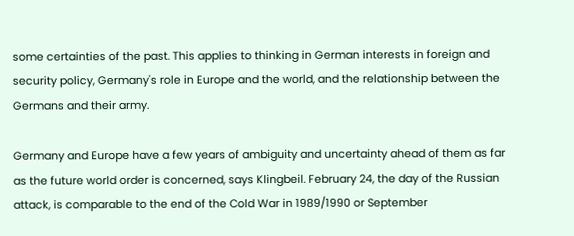some certainties of the past. This applies to thinking in German interests in foreign and security policy, Germany's role in Europe and the world, and the relationship between the Germans and their army.

Germany and Europe have a few years of ambiguity and uncertainty ahead of them as far as the future world order is concerned, says Klingbeil. February 24, the day of the Russian attack, is comparable to the end of the Cold War in 1989/1990 or September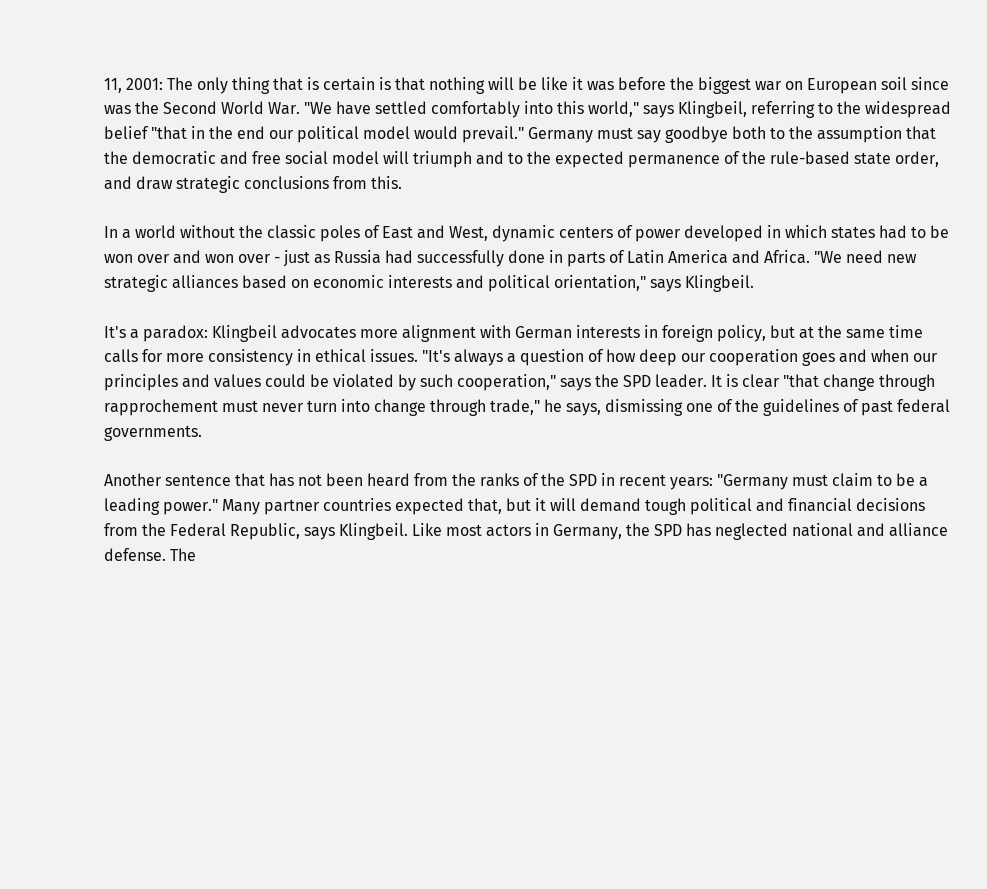11, 2001: The only thing that is certain is that nothing will be like it was before the biggest war on European soil since was the Second World War. "We have settled comfortably into this world," says Klingbeil, referring to the widespread belief "that in the end our political model would prevail." Germany must say goodbye both to the assumption that the democratic and free social model will triumph and to the expected permanence of the rule-based state order, and draw strategic conclusions from this.

In a world without the classic poles of East and West, dynamic centers of power developed in which states had to be won over and won over - just as Russia had successfully done in parts of Latin America and Africa. "We need new strategic alliances based on economic interests and political orientation," says Klingbeil.

It's a paradox: Klingbeil advocates more alignment with German interests in foreign policy, but at the same time calls for more consistency in ethical issues. "It's always a question of how deep our cooperation goes and when our principles and values could be violated by such cooperation," says the SPD leader. It is clear "that change through rapprochement must never turn into change through trade," he says, dismissing one of the guidelines of past federal governments.

Another sentence that has not been heard from the ranks of the SPD in recent years: "Germany must claim to be a leading power." Many partner countries expected that, but it will demand tough political and financial decisions from the Federal Republic, says Klingbeil. Like most actors in Germany, the SPD has neglected national and alliance defense. The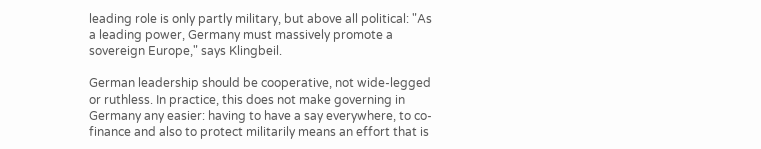leading role is only partly military, but above all political: "As a leading power, Germany must massively promote a sovereign Europe," says Klingbeil.

German leadership should be cooperative, not wide-legged or ruthless. In practice, this does not make governing in Germany any easier: having to have a say everywhere, to co-finance and also to protect militarily means an effort that is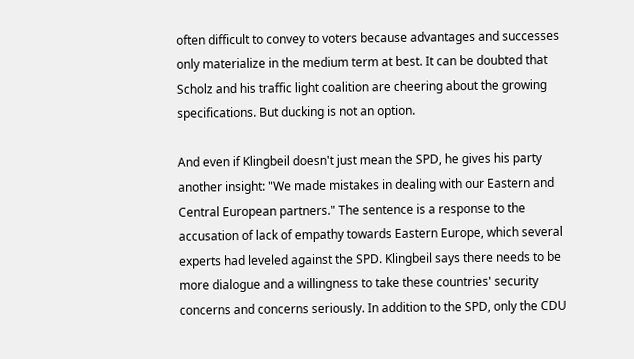often difficult to convey to voters because advantages and successes only materialize in the medium term at best. It can be doubted that Scholz and his traffic light coalition are cheering about the growing specifications. But ducking is not an option.

And even if Klingbeil doesn't just mean the SPD, he gives his party another insight: "We made mistakes in dealing with our Eastern and Central European partners." The sentence is a response to the accusation of lack of empathy towards Eastern Europe, which several experts had leveled against the SPD. Klingbeil says there needs to be more dialogue and a willingness to take these countries' security concerns and concerns seriously. In addition to the SPD, only the CDU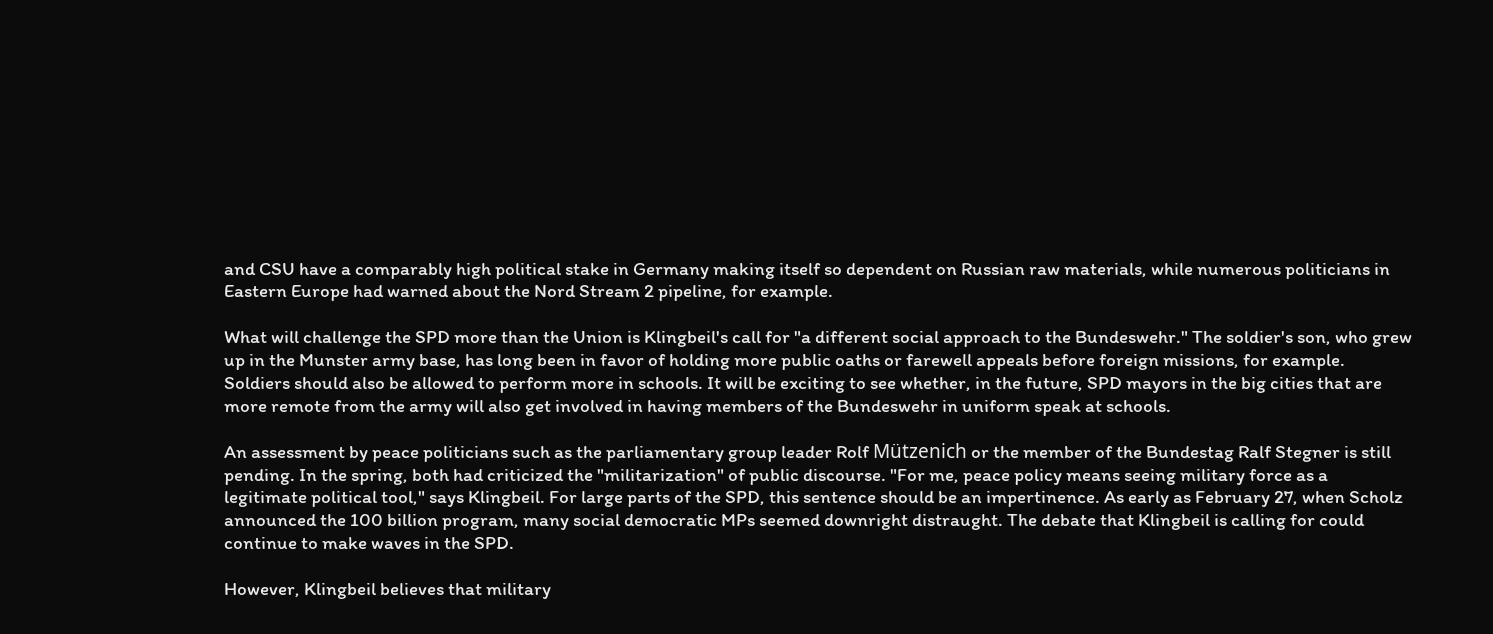and CSU have a comparably high political stake in Germany making itself so dependent on Russian raw materials, while numerous politicians in Eastern Europe had warned about the Nord Stream 2 pipeline, for example.

What will challenge the SPD more than the Union is Klingbeil's call for "a different social approach to the Bundeswehr." The soldier's son, who grew up in the Munster army base, has long been in favor of holding more public oaths or farewell appeals before foreign missions, for example. Soldiers should also be allowed to perform more in schools. It will be exciting to see whether, in the future, SPD mayors in the big cities that are more remote from the army will also get involved in having members of the Bundeswehr in uniform speak at schools.

An assessment by peace politicians such as the parliamentary group leader Rolf Mützenich or the member of the Bundestag Ralf Stegner is still pending. In the spring, both had criticized the "militarization" of public discourse. "For me, peace policy means seeing military force as a legitimate political tool," says Klingbeil. For large parts of the SPD, this sentence should be an impertinence. As early as February 27, when Scholz announced the 100 billion program, many social democratic MPs seemed downright distraught. The debate that Klingbeil is calling for could continue to make waves in the SPD.

However, Klingbeil believes that military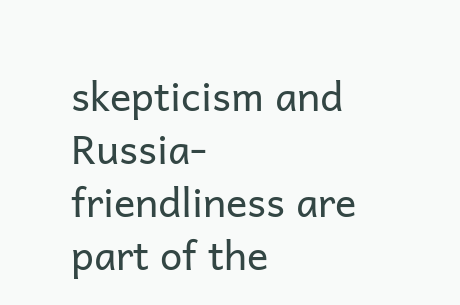skepticism and Russia-friendliness are part of the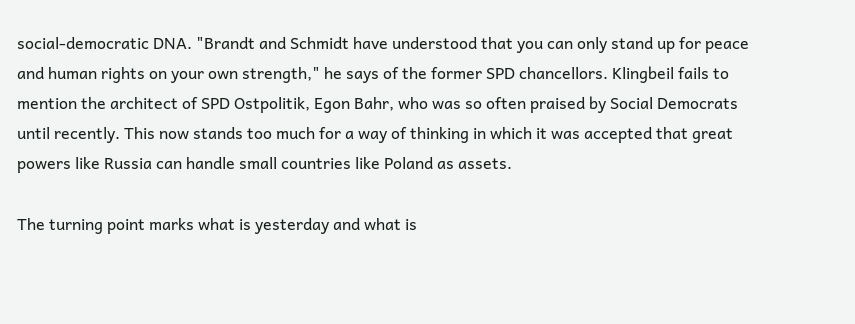social-democratic DNA. "Brandt and Schmidt have understood that you can only stand up for peace and human rights on your own strength," he says of the former SPD chancellors. Klingbeil fails to mention the architect of SPD Ostpolitik, Egon Bahr, who was so often praised by Social Democrats until recently. This now stands too much for a way of thinking in which it was accepted that great powers like Russia can handle small countries like Poland as assets.

The turning point marks what is yesterday and what is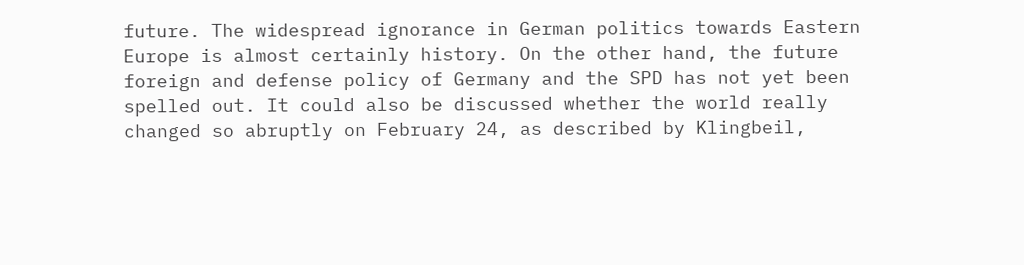future. The widespread ignorance in German politics towards Eastern Europe is almost certainly history. On the other hand, the future foreign and defense policy of Germany and the SPD has not yet been spelled out. It could also be discussed whether the world really changed so abruptly on February 24, as described by Klingbeil,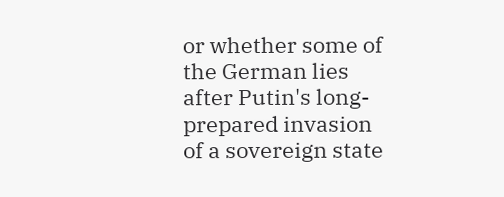or whether some of the German lies after Putin's long-prepared invasion of a sovereign state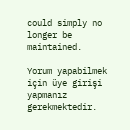could simply no longer be maintained.

Yorum yapabilmek için üye girişi yapmanız gerekmektedir.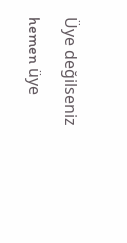Üye değilseniz hemen üye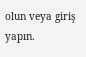olun veya giriş yapın.